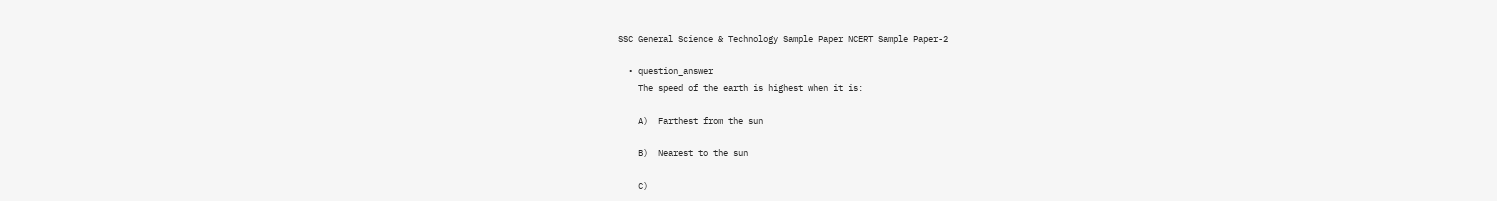SSC General Science & Technology Sample Paper NCERT Sample Paper-2

  • question_answer
    The speed of the earth is highest when it is:

    A)  Farthest from the sun

    B)  Nearest to the sun

    C)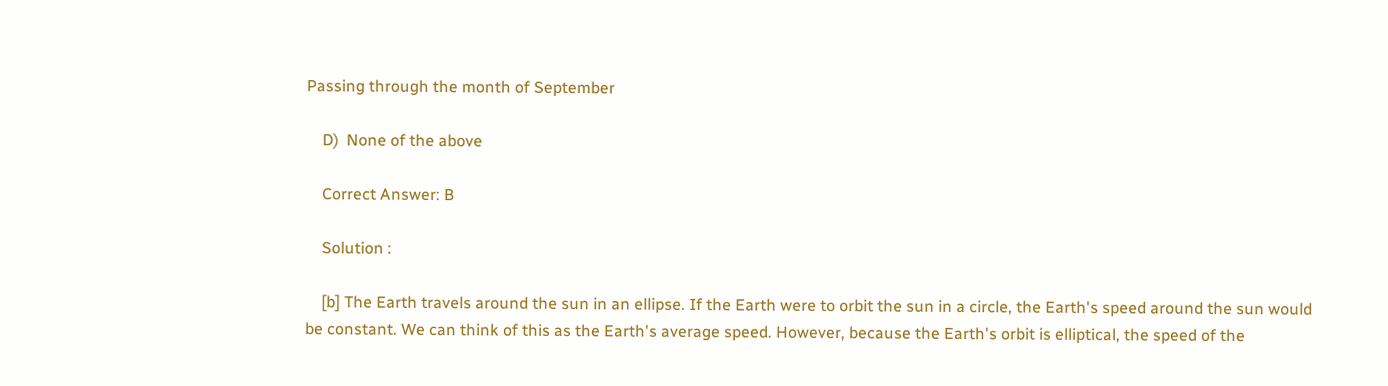Passing through the month of September

    D)  None of the above

    Correct Answer: B

    Solution :

    [b] The Earth travels around the sun in an ellipse. If the Earth were to orbit the sun in a circle, the Earth's speed around the sun would be constant. We can think of this as the Earth's average speed. However, because the Earth's orbit is elliptical, the speed of the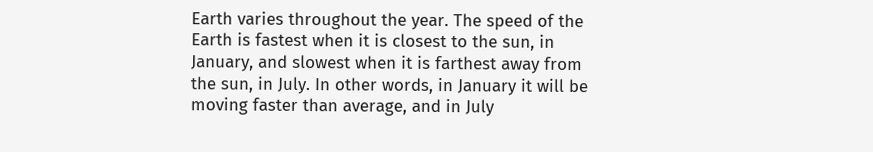Earth varies throughout the year. The speed of the Earth is fastest when it is closest to the sun, in January, and slowest when it is farthest away from the sun, in July. In other words, in January it will be moving faster than average, and in July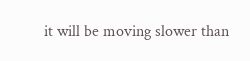it will be moving slower than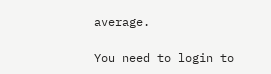average.

You need to login to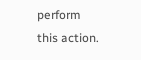perform this action.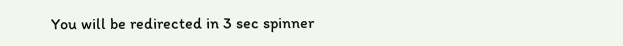You will be redirected in 3 sec spinner